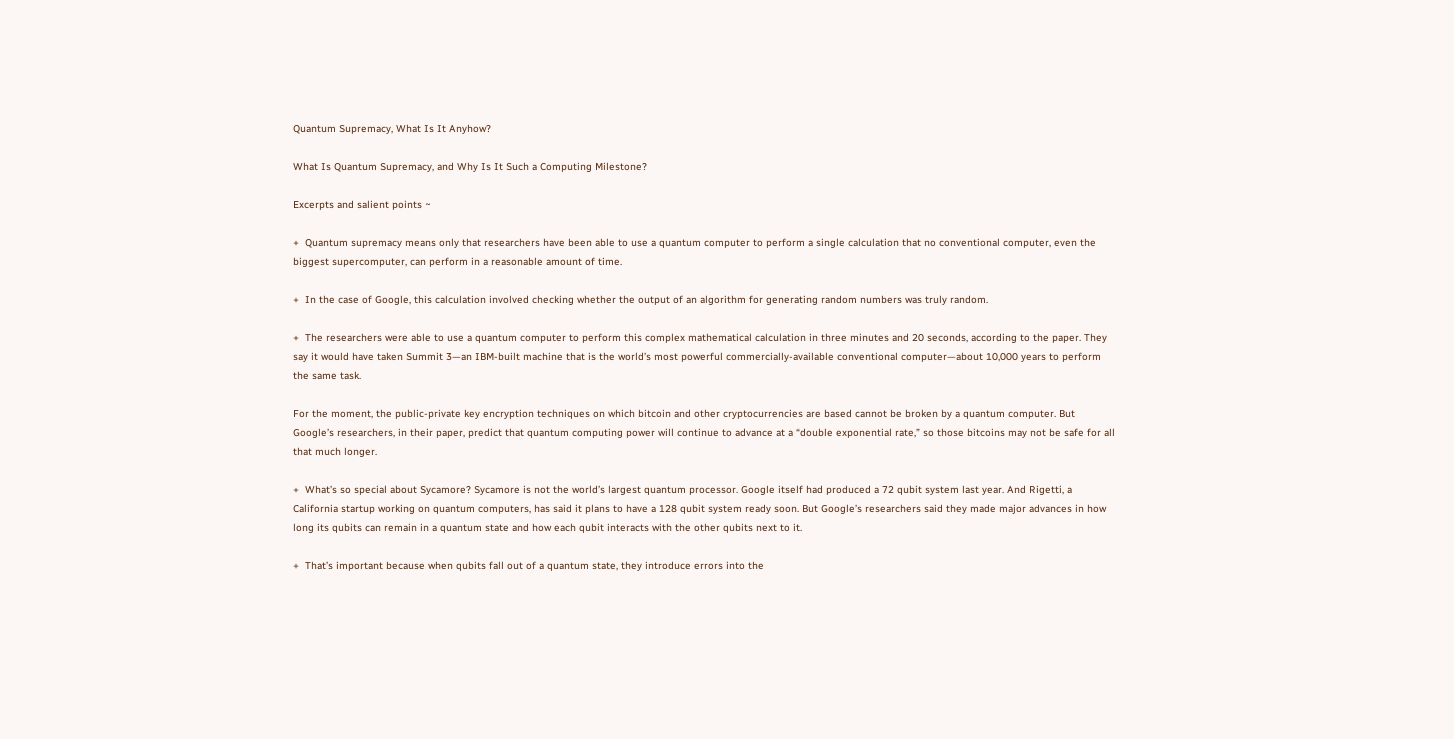Quantum Supremacy, What Is It Anyhow?

What Is Quantum Supremacy, and Why Is It Such a Computing Milestone?

Excerpts and salient points ~

+  Quantum supremacy means only that researchers have been able to use a quantum computer to perform a single calculation that no conventional computer, even the biggest supercomputer, can perform in a reasonable amount of time.

+  In the case of Google, this calculation involved checking whether the output of an algorithm for generating random numbers was truly random.

+  The researchers were able to use a quantum computer to perform this complex mathematical calculation in three minutes and 20 seconds, according to the paper. They say it would have taken Summit 3—an IBM-built machine that is the world’s most powerful commercially-available conventional computer—about 10,000 years to perform the same task.

For the moment, the public-private key encryption techniques on which bitcoin and other cryptocurrencies are based cannot be broken by a quantum computer. But Google’s researchers, in their paper, predict that quantum computing power will continue to advance at a “double exponential rate,” so those bitcoins may not be safe for all that much longer.

+  What’s so special about Sycamore? Sycamore is not the world’s largest quantum processor. Google itself had produced a 72 qubit system last year. And Rigetti, a California startup working on quantum computers, has said it plans to have a 128 qubit system ready soon. But Google’s researchers said they made major advances in how long its qubits can remain in a quantum state and how each qubit interacts with the other qubits next to it.

+  That’s important because when qubits fall out of a quantum state, they introduce errors into the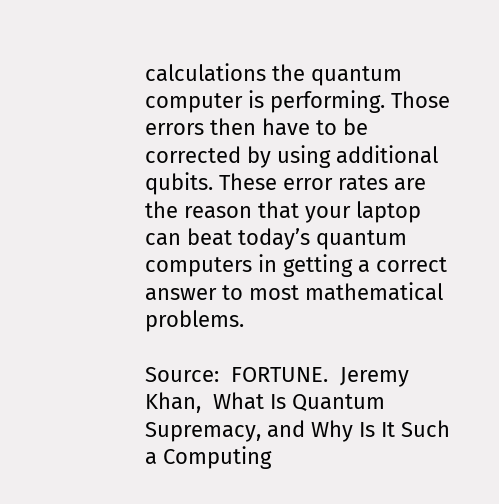calculations the quantum computer is performing. Those errors then have to be corrected by using additional qubits. These error rates are the reason that your laptop can beat today’s quantum computers in getting a correct answer to most mathematical problems.

Source:  FORTUNE.  Jeremy Khan,  What Is Quantum Supremacy, and Why Is It Such a Computing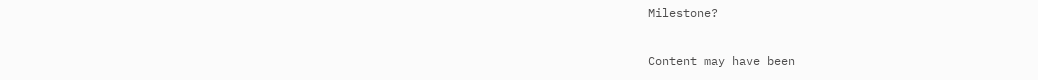Milestone?

Content may have been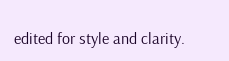edited for style and clarity.